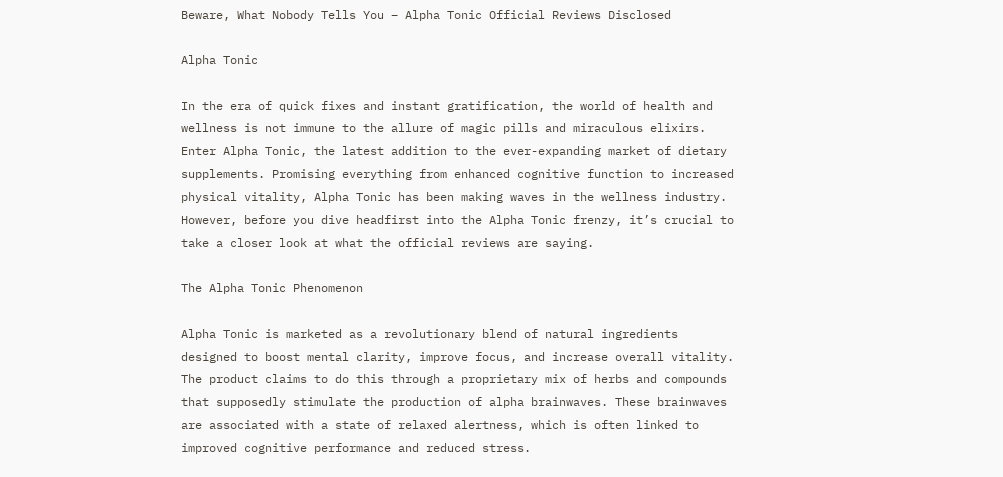Beware, What Nobody Tells You – Alpha Tonic Official Reviews Disclosed

Alpha Tonic

In the era of quick fixes and instant gratification, the world of health and wellness is not immune to the allure of magic pills and miraculous elixirs. Enter Alpha Tonic, the latest addition to the ever-expanding market of dietary supplements. Promising everything from enhanced cognitive function to increased physical vitality, Alpha Tonic has been making waves in the wellness industry. However, before you dive headfirst into the Alpha Tonic frenzy, it’s crucial to take a closer look at what the official reviews are saying.

The Alpha Tonic Phenomenon

Alpha Tonic is marketed as a revolutionary blend of natural ingredients designed to boost mental clarity, improve focus, and increase overall vitality. The product claims to do this through a proprietary mix of herbs and compounds that supposedly stimulate the production of alpha brainwaves. These brainwaves are associated with a state of relaxed alertness, which is often linked to improved cognitive performance and reduced stress.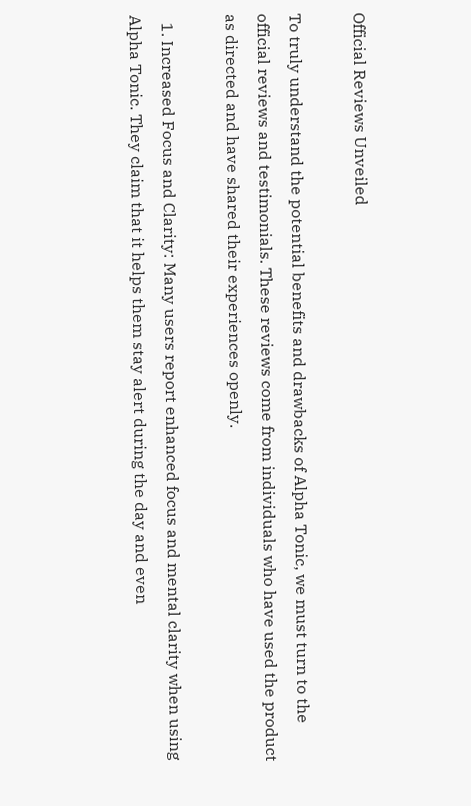Official Reviews Unveiled

To truly understand the potential benefits and drawbacks of Alpha Tonic, we must turn to the official reviews and testimonials. These reviews come from individuals who have used the product as directed and have shared their experiences openly.

  1. Increased Focus and Clarity: Many users report enhanced focus and mental clarity when using Alpha Tonic. They claim that it helps them stay alert during the day and even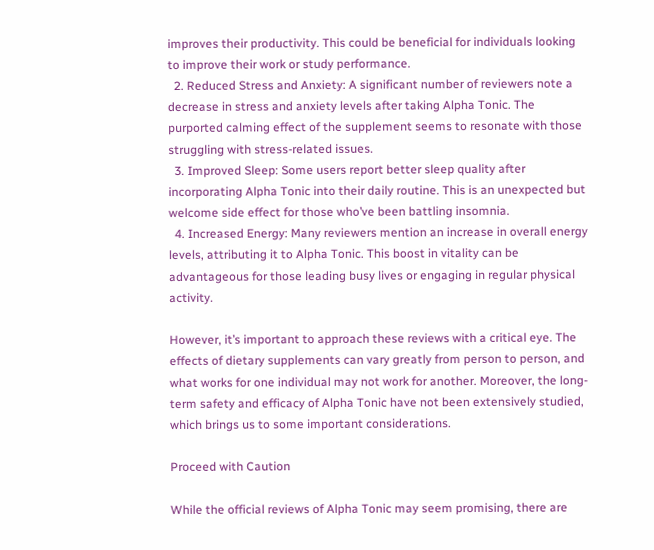improves their productivity. This could be beneficial for individuals looking to improve their work or study performance.
  2. Reduced Stress and Anxiety: A significant number of reviewers note a decrease in stress and anxiety levels after taking Alpha Tonic. The purported calming effect of the supplement seems to resonate with those struggling with stress-related issues.
  3. Improved Sleep: Some users report better sleep quality after incorporating Alpha Tonic into their daily routine. This is an unexpected but welcome side effect for those who’ve been battling insomnia.
  4. Increased Energy: Many reviewers mention an increase in overall energy levels, attributing it to Alpha Tonic. This boost in vitality can be advantageous for those leading busy lives or engaging in regular physical activity.

However, it’s important to approach these reviews with a critical eye. The effects of dietary supplements can vary greatly from person to person, and what works for one individual may not work for another. Moreover, the long-term safety and efficacy of Alpha Tonic have not been extensively studied, which brings us to some important considerations.

Proceed with Caution

While the official reviews of Alpha Tonic may seem promising, there are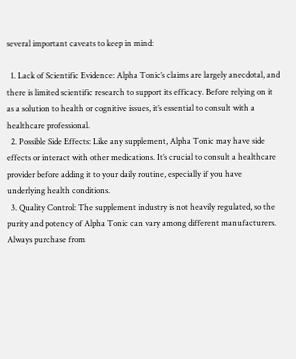several important caveats to keep in mind:

  1. Lack of Scientific Evidence: Alpha Tonic’s claims are largely anecdotal, and there is limited scientific research to support its efficacy. Before relying on it as a solution to health or cognitive issues, it’s essential to consult with a healthcare professional.
  2. Possible Side Effects: Like any supplement, Alpha Tonic may have side effects or interact with other medications. It’s crucial to consult a healthcare provider before adding it to your daily routine, especially if you have underlying health conditions.
  3. Quality Control: The supplement industry is not heavily regulated, so the purity and potency of Alpha Tonic can vary among different manufacturers. Always purchase from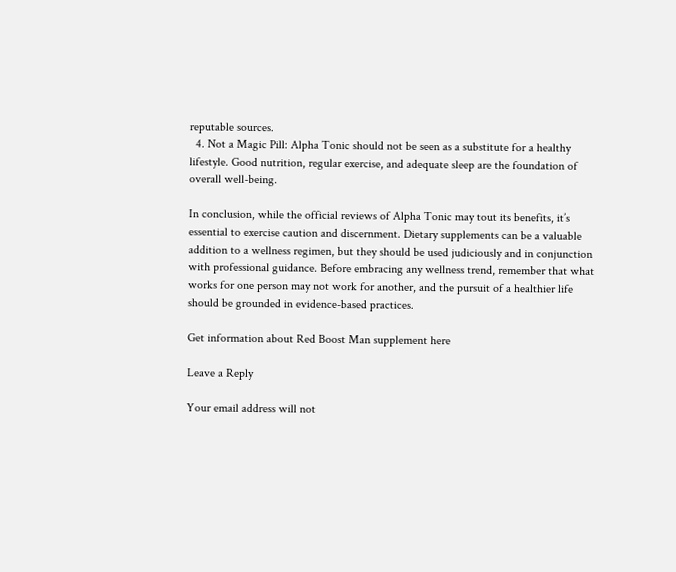reputable sources.
  4. Not a Magic Pill: Alpha Tonic should not be seen as a substitute for a healthy lifestyle. Good nutrition, regular exercise, and adequate sleep are the foundation of overall well-being.

In conclusion, while the official reviews of Alpha Tonic may tout its benefits, it’s essential to exercise caution and discernment. Dietary supplements can be a valuable addition to a wellness regimen, but they should be used judiciously and in conjunction with professional guidance. Before embracing any wellness trend, remember that what works for one person may not work for another, and the pursuit of a healthier life should be grounded in evidence-based practices.

Get information about Red Boost Man supplement here

Leave a Reply

Your email address will not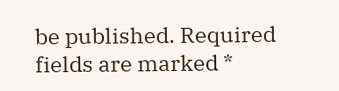be published. Required fields are marked *